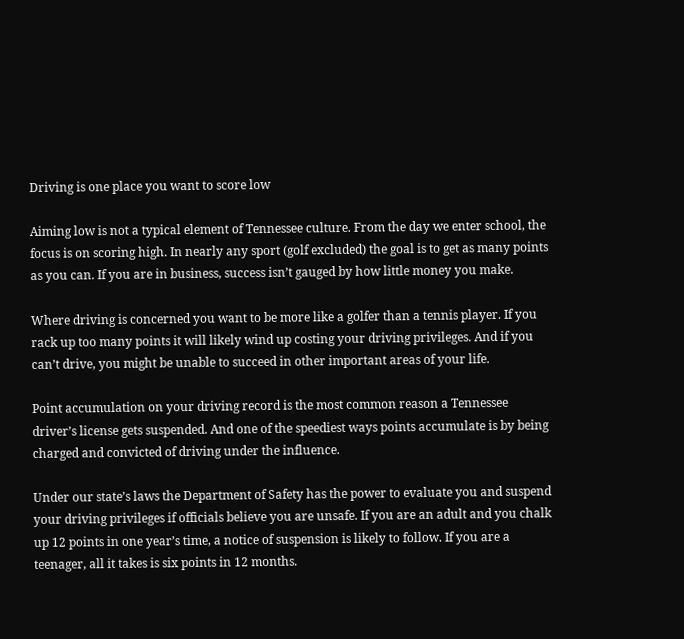Driving is one place you want to score low

Aiming low is not a typical element of Tennessee culture. From the day we enter school, the focus is on scoring high. In nearly any sport (golf excluded) the goal is to get as many points as you can. If you are in business, success isn’t gauged by how little money you make.

Where driving is concerned you want to be more like a golfer than a tennis player. If you rack up too many points it will likely wind up costing your driving privileges. And if you can’t drive, you might be unable to succeed in other important areas of your life.

Point accumulation on your driving record is the most common reason a Tennessee driver’s license gets suspended. And one of the speediest ways points accumulate is by being charged and convicted of driving under the influence.

Under our state’s laws the Department of Safety has the power to evaluate you and suspend your driving privileges if officials believe you are unsafe. If you are an adult and you chalk up 12 points in one year’s time, a notice of suspension is likely to follow. If you are a teenager, all it takes is six points in 12 months.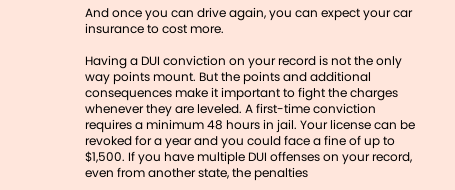And once you can drive again, you can expect your car insurance to cost more.

Having a DUI conviction on your record is not the only way points mount. But the points and additional consequences make it important to fight the charges whenever they are leveled. A first-time conviction requires a minimum 48 hours in jail. Your license can be revoked for a year and you could face a fine of up to $1,500. If you have multiple DUI offenses on your record, even from another state, the penalties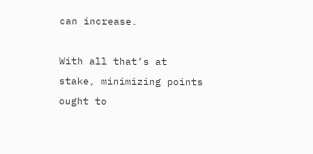can increase.

With all that’s at stake, minimizing points ought to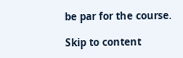be par for the course.

Skip to content